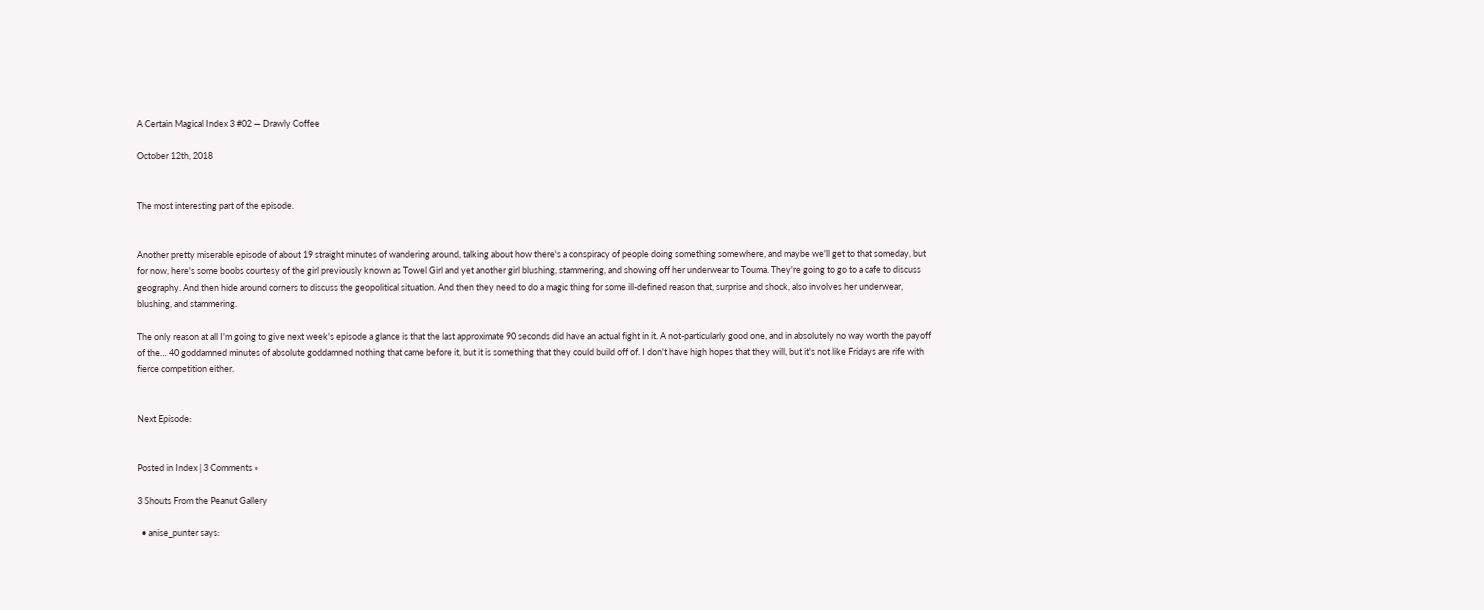A Certain Magical Index 3 #02 — Drawly Coffee

October 12th, 2018


The most interesting part of the episode.


Another pretty miserable episode of about 19 straight minutes of wandering around, talking about how there's a conspiracy of people doing something somewhere, and maybe we'll get to that someday, but for now, here's some boobs courtesy of the girl previously known as Towel Girl and yet another girl blushing, stammering, and showing off her underwear to Touma. They're going to go to a cafe to discuss geography. And then hide around corners to discuss the geopolitical situation. And then they need to do a magic thing for some ill-defined reason that, surprise and shock, also involves her underwear, blushing, and stammering.

The only reason at all I'm going to give next week's episode a glance is that the last approximate 90 seconds did have an actual fight in it. A not-particularly good one, and in absolutely no way worth the payoff of the… 40 goddamned minutes of absolute goddamned nothing that came before it, but it is something that they could build off of. I don't have high hopes that they will, but it's not like Fridays are rife with fierce competition either.


Next Episode:


Posted in Index | 3 Comments »

3 Shouts From the Peanut Gallery

  • anise_punter says: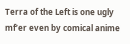Terra of the Left is one ugly mf’er even by comical anime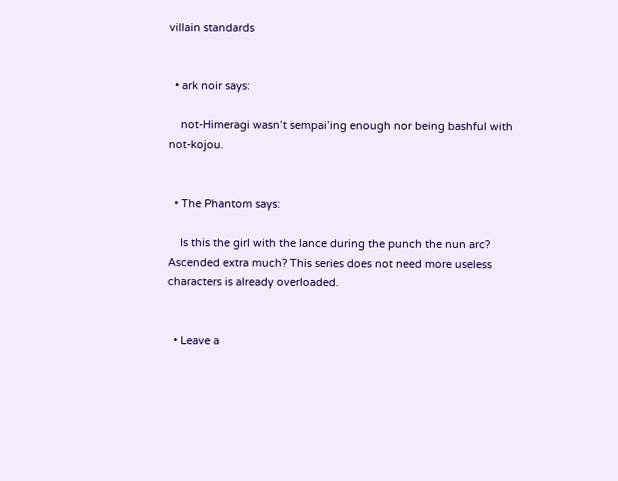villain standards


  • ark noir says:

    not-Himeragi wasn’t sempai’ing enough nor being bashful with not-kojou.


  • The Phantom says:

    Is this the girl with the lance during the punch the nun arc? Ascended extra much? This series does not need more useless characters is already overloaded.


  • Leave a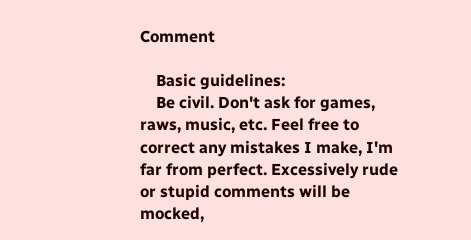Comment

    Basic guidelines:
    Be civil. Don't ask for games, raws, music, etc. Feel free to correct any mistakes I make, I'm far from perfect. Excessively rude or stupid comments will be mocked,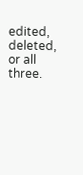edited, deleted, or all three.